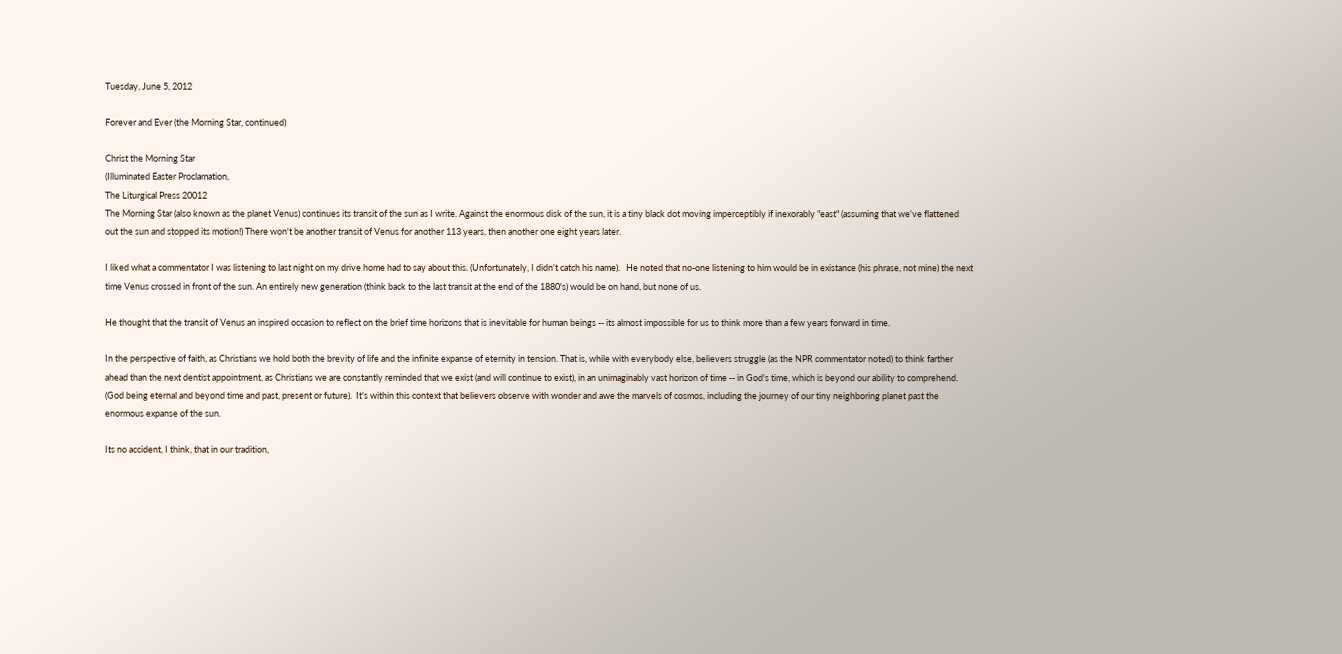Tuesday, June 5, 2012

Forever and Ever (the Morning Star, continued)

Christ the Morning Star
(Illuminated Easter Proclamation,
The Liturgical Press 20012
The Morning Star (also known as the planet Venus) continues its transit of the sun as I write. Against the enormous disk of the sun, it is a tiny black dot moving imperceptibly if inexorably "east" (assuming that we've flattened out the sun and stopped its motion!) There won't be another transit of Venus for another 113 years, then another one eight years later.

I liked what a commentator I was listening to last night on my drive home had to say about this. (Unfortunately, I didn't catch his name).   He noted that no-one listening to him would be in existance (his phrase, not mine) the next time Venus crossed in front of the sun. An entirely new generation (think back to the last transit at the end of the 1880's) would be on hand, but none of us.

He thought that the transit of Venus an inspired occasion to reflect on the brief time horizons that is inevitable for human beings -- its almost impossible for us to think more than a few years forward in time.

In the perspective of faith, as Christians we hold both the brevity of life and the infinite expanse of eternity in tension. That is, while with everybody else, believers struggle (as the NPR commentator noted) to think farther ahead than the next dentist appointment, as Christians we are constantly reminded that we exist (and will continue to exist), in an unimaginably vast horizon of time -- in God's time, which is beyond our ability to comprehend. (God being eternal and beyond time and past, present or future).  It's within this context that believers observe with wonder and awe the marvels of cosmos, including the journey of our tiny neighboring planet past the enormous expanse of the sun.

Its no accident, I think, that in our tradition,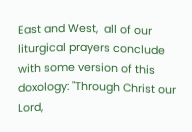East and West,  all of our liturgical prayers conclude with some version of this doxology: "Through Christ our Lord,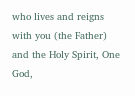who lives and reigns with you (the Father) and the Holy Spirit, One God,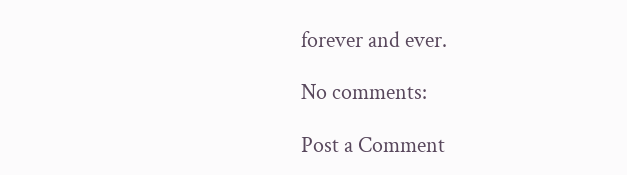forever and ever.

No comments:

Post a Comment